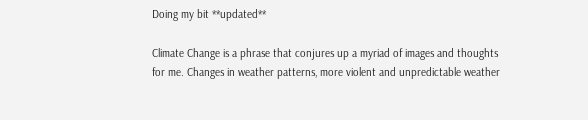Doing my bit **updated**

Climate Change is a phrase that conjures up a myriad of images and thoughts for me. Changes in weather patterns, more violent and unpredictable weather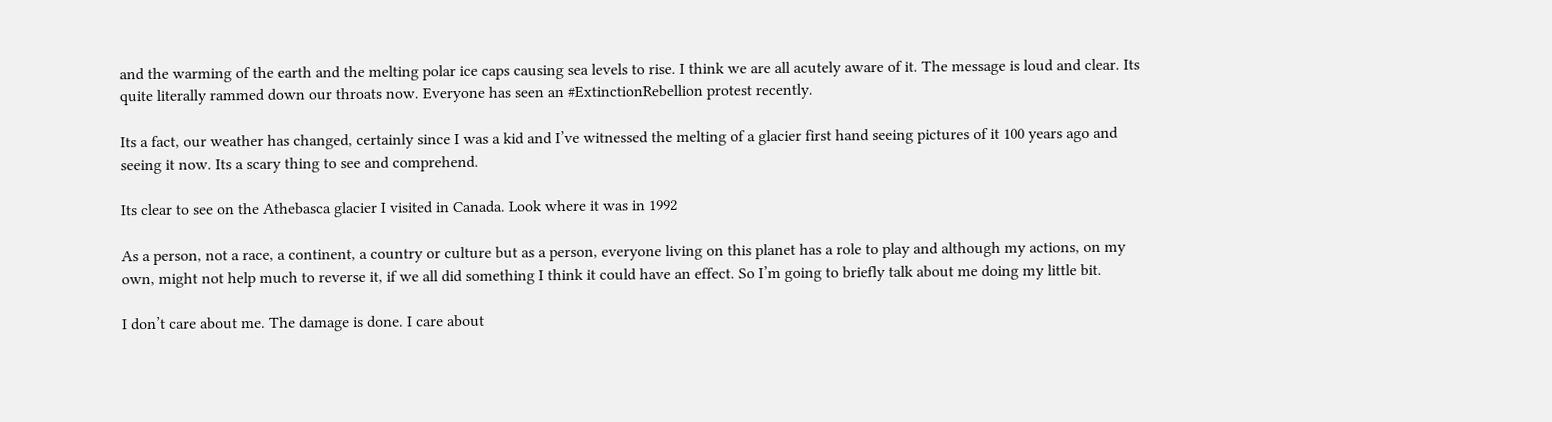and the warming of the earth and the melting polar ice caps causing sea levels to rise. I think we are all acutely aware of it. The message is loud and clear. Its quite literally rammed down our throats now. Everyone has seen an #ExtinctionRebellion protest recently.

Its a fact, our weather has changed, certainly since I was a kid and I’ve witnessed the melting of a glacier first hand seeing pictures of it 100 years ago and seeing it now. Its a scary thing to see and comprehend.

Its clear to see on the Athebasca glacier I visited in Canada. Look where it was in 1992

As a person, not a race, a continent, a country or culture but as a person, everyone living on this planet has a role to play and although my actions, on my own, might not help much to reverse it, if we all did something I think it could have an effect. So I’m going to briefly talk about me doing my little bit.

I don’t care about me. The damage is done. I care about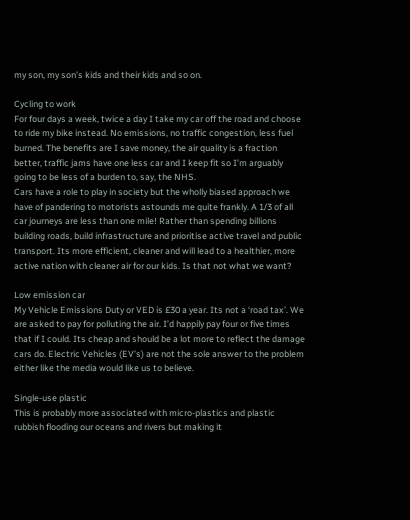my son, my son’s kids and their kids and so on.

Cycling to work
For four days a week, twice a day I take my car off the road and choose to ride my bike instead. No emissions, no traffic congestion, less fuel burned. The benefits are I save money, the air quality is a fraction better, traffic jams have one less car and I keep fit so I’m arguably going to be less of a burden to, say, the NHS.
Cars have a role to play in society but the wholly biased approach we have of pandering to motorists astounds me quite frankly. A 1/3 of all car journeys are less than one mile! Rather than spending billions building roads, build infrastructure and prioritise active travel and public transport. Its more efficient, cleaner and will lead to a healthier, more active nation with cleaner air for our kids. Is that not what we want?

Low emission car
My Vehicle Emissions Duty or VED is £30 a year. Its not a ‘road tax’. We are asked to pay for polluting the air. I’d happily pay four or five times that if I could. Its cheap and should be a lot more to reflect the damage cars do. Electric Vehicles (EV’s) are not the sole answer to the problem either like the media would like us to believe.

Single-use plastic
This is probably more associated with micro-plastics and plastic rubbish flooding our oceans and rivers but making it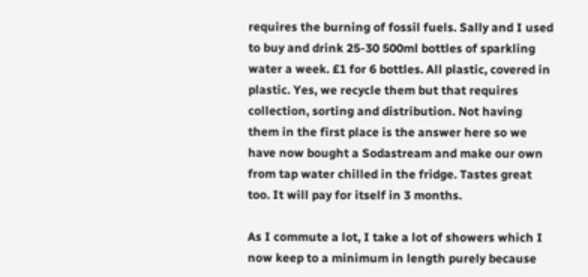requires the burning of fossil fuels. Sally and I used to buy and drink 25-30 500ml bottles of sparkling water a week. £1 for 6 bottles. All plastic, covered in plastic. Yes, we recycle them but that requires collection, sorting and distribution. Not having them in the first place is the answer here so we have now bought a Sodastream and make our own from tap water chilled in the fridge. Tastes great too. It will pay for itself in 3 months.

As I commute a lot, I take a lot of showers which I now keep to a minimum in length purely because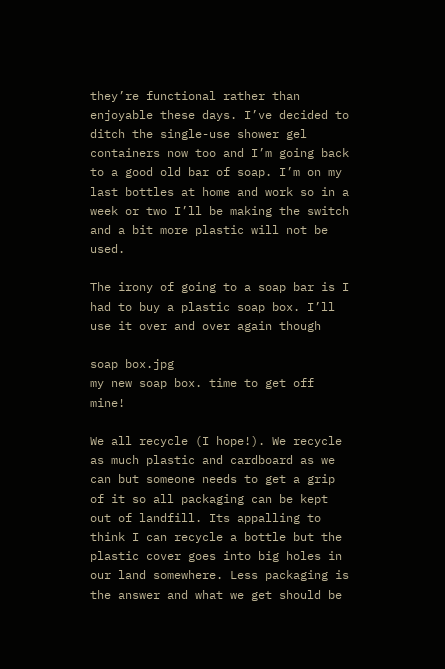they’re functional rather than enjoyable these days. I’ve decided to ditch the single-use shower gel containers now too and I’m going back to a good old bar of soap. I’m on my last bottles at home and work so in a week or two I’ll be making the switch and a bit more plastic will not be used.

The irony of going to a soap bar is I had to buy a plastic soap box. I’ll use it over and over again though

soap box.jpg
my new soap box. time to get off mine!

We all recycle (I hope!). We recycle as much plastic and cardboard as we can but someone needs to get a grip of it so all packaging can be kept out of landfill. Its appalling to think I can recycle a bottle but the plastic cover goes into big holes in our land somewhere. Less packaging is the answer and what we get should be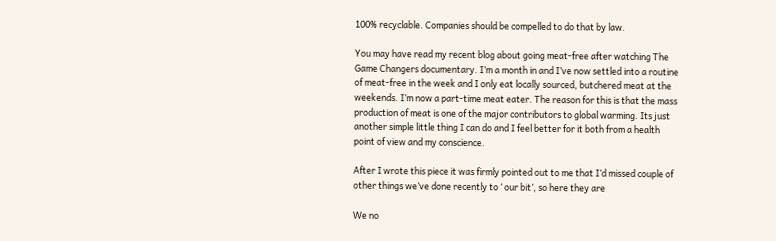100% recyclable. Companies should be compelled to do that by law.

You may have read my recent blog about going meat-free after watching The Game Changers documentary. I’m a month in and I’ve now settled into a routine of meat-free in the week and I only eat locally sourced, butchered meat at the weekends. I’m now a part-time meat eater. The reason for this is that the mass production of meat is one of the major contributors to global warming. Its just another simple little thing I can do and I feel better for it both from a health point of view and my conscience.

After I wrote this piece it was firmly pointed out to me that I’d missed couple of other things we’ve done recently to ‘ our bit’, so here they are

We no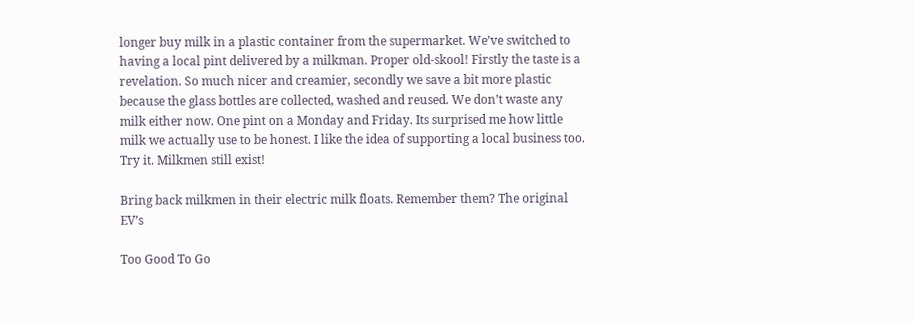longer buy milk in a plastic container from the supermarket. We’ve switched to having a local pint delivered by a milkman. Proper old-skool! Firstly the taste is a revelation. So much nicer and creamier, secondly we save a bit more plastic because the glass bottles are collected, washed and reused. We don’t waste any milk either now. One pint on a Monday and Friday. Its surprised me how little milk we actually use to be honest. I like the idea of supporting a local business too. Try it. Milkmen still exist!

Bring back milkmen in their electric milk floats. Remember them? The original EV’s

Too Good To Go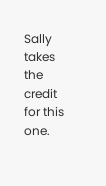Sally takes the credit for this one.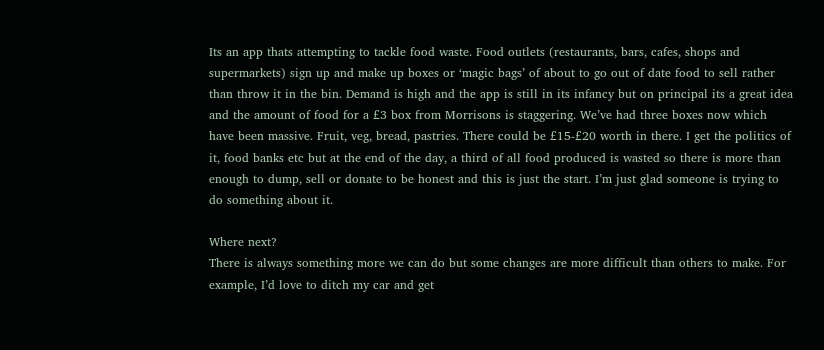Its an app thats attempting to tackle food waste. Food outlets (restaurants, bars, cafes, shops and supermarkets) sign up and make up boxes or ‘magic bags’ of about to go out of date food to sell rather than throw it in the bin. Demand is high and the app is still in its infancy but on principal its a great idea and the amount of food for a £3 box from Morrisons is staggering. We’ve had three boxes now which have been massive. Fruit, veg, bread, pastries. There could be £15-£20 worth in there. I get the politics of it, food banks etc but at the end of the day, a third of all food produced is wasted so there is more than enough to dump, sell or donate to be honest and this is just the start. I’m just glad someone is trying to do something about it.

Where next?
There is always something more we can do but some changes are more difficult than others to make. For example, I’d love to ditch my car and get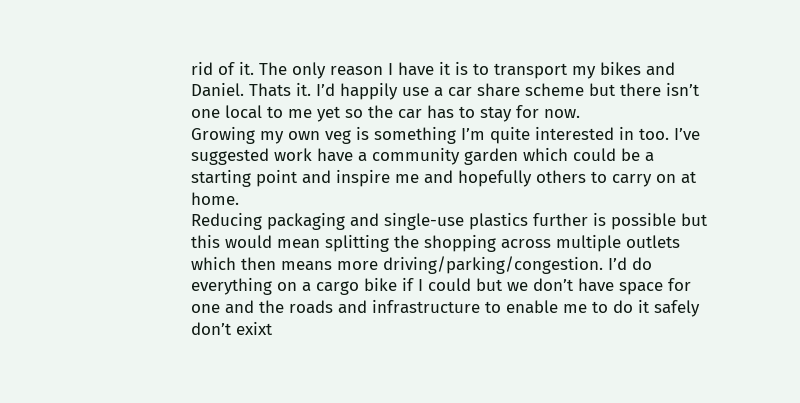rid of it. The only reason I have it is to transport my bikes and Daniel. Thats it. I’d happily use a car share scheme but there isn’t one local to me yet so the car has to stay for now.
Growing my own veg is something I’m quite interested in too. I’ve suggested work have a community garden which could be a starting point and inspire me and hopefully others to carry on at home.
Reducing packaging and single-use plastics further is possible but this would mean splitting the shopping across multiple outlets which then means more driving/parking/congestion. I’d do everything on a cargo bike if I could but we don’t have space for one and the roads and infrastructure to enable me to do it safely don’t exixt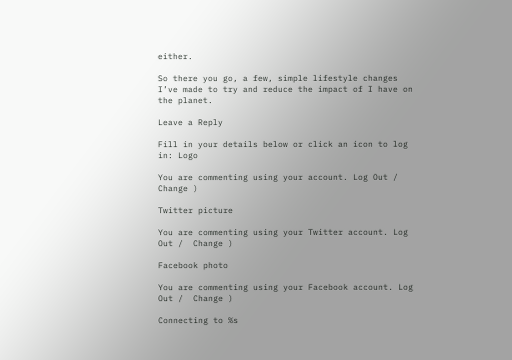either.

So there you go, a few, simple lifestyle changes I’ve made to try and reduce the impact of I have on the planet.

Leave a Reply

Fill in your details below or click an icon to log in: Logo

You are commenting using your account. Log Out /  Change )

Twitter picture

You are commenting using your Twitter account. Log Out /  Change )

Facebook photo

You are commenting using your Facebook account. Log Out /  Change )

Connecting to %s